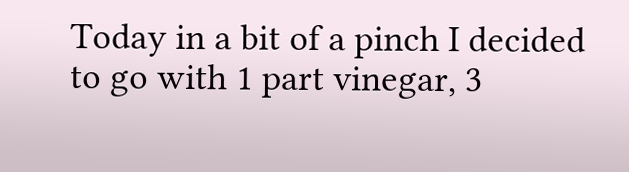Today in a bit of a pinch I decided to go with 1 part vinegar, 3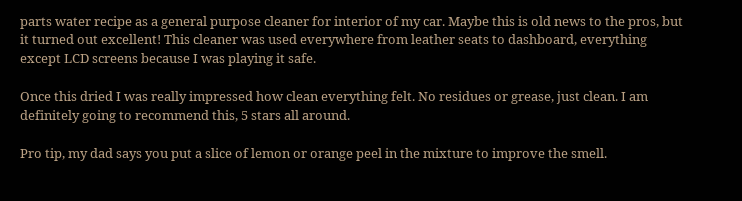parts water recipe as a general purpose cleaner for interior of my car. Maybe this is old news to the pros, but it turned out excellent! This cleaner was used everywhere from leather seats to dashboard, everything except LCD screens because I was playing it safe.

Once this dried I was really impressed how clean everything felt. No residues or grease, just clean. I am definitely going to recommend this, 5 stars all around.

Pro tip, my dad says you put a slice of lemon or orange peel in the mixture to improve the smell.